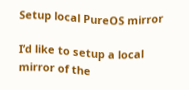Setup local PureOS mirror

I’d like to setup a local mirror of the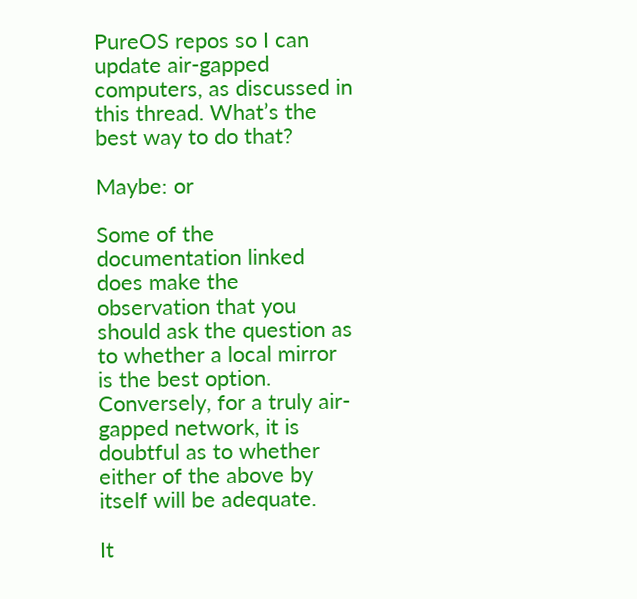PureOS repos so I can update air-gapped computers, as discussed in this thread. What’s the best way to do that?

Maybe: or

Some of the documentation linked does make the observation that you should ask the question as to whether a local mirror is the best option. Conversely, for a truly air-gapped network, it is doubtful as to whether either of the above by itself will be adequate.

It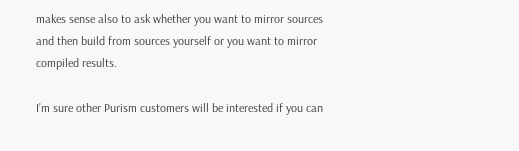makes sense also to ask whether you want to mirror sources and then build from sources yourself or you want to mirror compiled results.

I’m sure other Purism customers will be interested if you can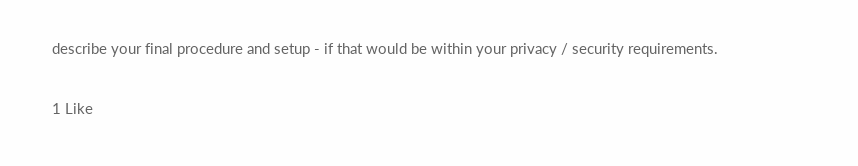describe your final procedure and setup - if that would be within your privacy / security requirements.

1 Like